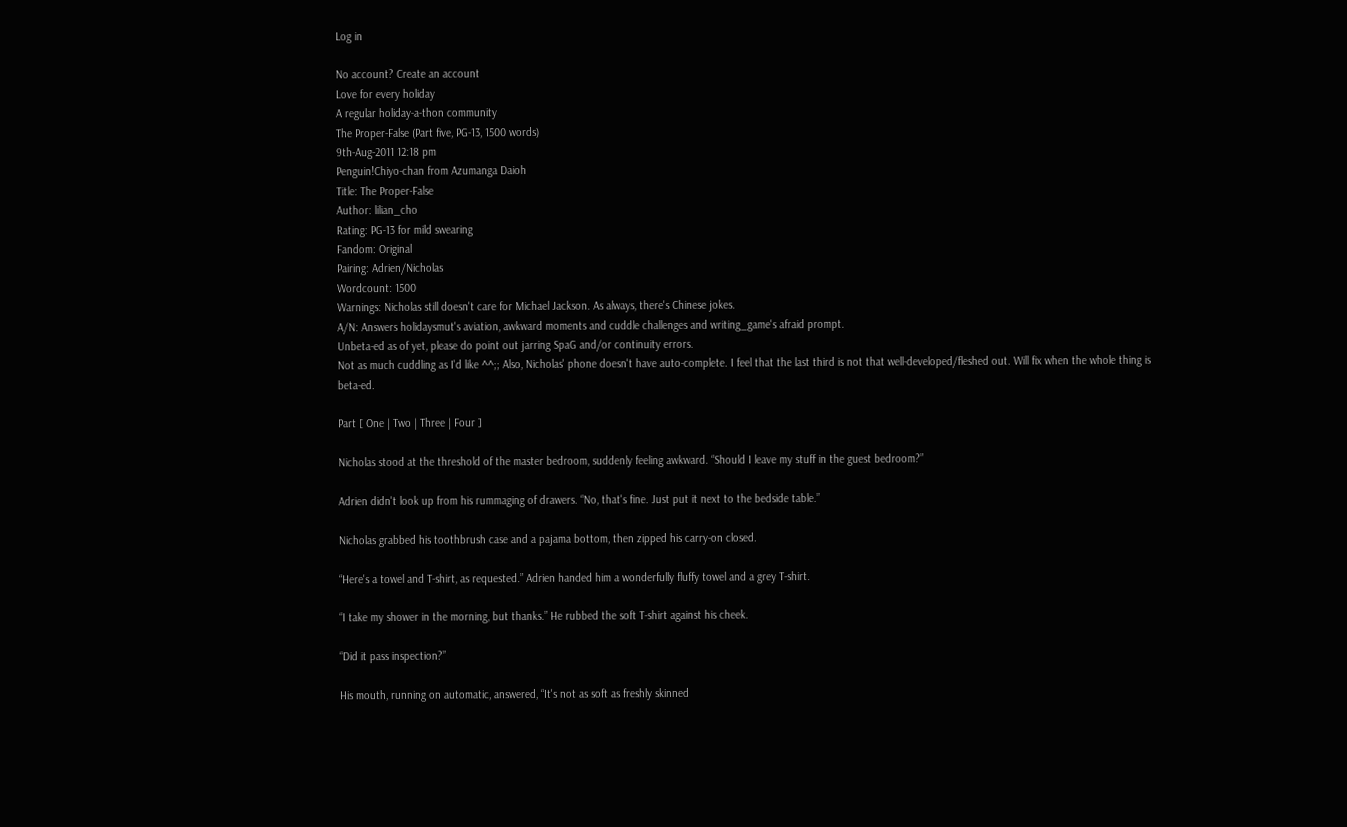Log in

No account? Create an account
Love for every holiday
A regular holiday-a-thon community
The Proper-False (Part five, PG-13, 1500 words)
9th-Aug-2011 12:18 pm
Penguin!Chiyo-chan from Azumanga Daioh
Title: The Proper-False
Author: lilian_cho
Rating: PG-13 for mild swearing
Fandom: Original
Pairing: Adrien/Nicholas
Wordcount: 1500
Warnings: Nicholas still doesn't care for Michael Jackson. As always, there's Chinese jokes.
A/N: Answers holidaysmut's aviation, awkward moments and cuddle challenges and writing_game's afraid prompt.
Unbeta-ed as of yet, please do point out jarring SpaG and/or continuity errors.
Not as much cuddling as I'd like ^^;; Also, Nicholas' phone doesn't have auto-complete. I feel that the last third is not that well-developed/fleshed out. Will fix when the whole thing is beta-ed.

Part [ One | Two | Three | Four ]

Nicholas stood at the threshold of the master bedroom, suddenly feeling awkward. “Should I leave my stuff in the guest bedroom?”

Adrien didn't look up from his rummaging of drawers. “No, that's fine. Just put it next to the bedside table.”

Nicholas grabbed his toothbrush case and a pajama bottom, then zipped his carry-on closed.

“Here's a towel and T-shirt, as requested.” Adrien handed him a wonderfully fluffy towel and a grey T-shirt.

“I take my shower in the morning, but thanks.” He rubbed the soft T-shirt against his cheek.

“Did it pass inspection?”

His mouth, running on automatic, answered, “It's not as soft as freshly skinned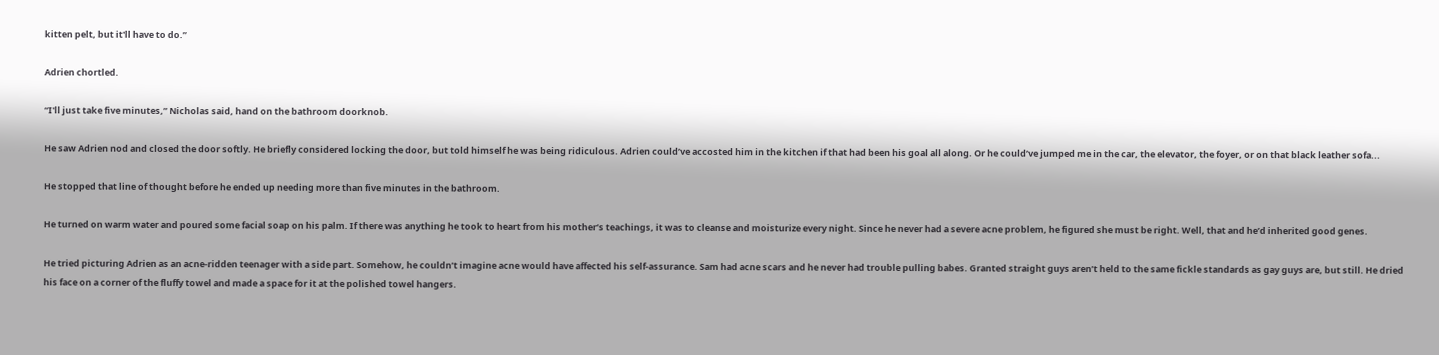kitten pelt, but it'll have to do.”

Adrien chortled.

“I'll just take five minutes,” Nicholas said, hand on the bathroom doorknob.

He saw Adrien nod and closed the door softly. He briefly considered locking the door, but told himself he was being ridiculous. Adrien could’ve accosted him in the kitchen if that had been his goal all along. Or he could’ve jumped me in the car, the elevator, the foyer, or on that black leather sofa...

He stopped that line of thought before he ended up needing more than five minutes in the bathroom.

He turned on warm water and poured some facial soap on his palm. If there was anything he took to heart from his mother’s teachings, it was to cleanse and moisturize every night. Since he never had a severe acne problem, he figured she must be right. Well, that and he’d inherited good genes.

He tried picturing Adrien as an acne-ridden teenager with a side part. Somehow, he couldn’t imagine acne would have affected his self-assurance. Sam had acne scars and he never had trouble pulling babes. Granted straight guys aren’t held to the same fickle standards as gay guys are, but still. He dried his face on a corner of the fluffy towel and made a space for it at the polished towel hangers.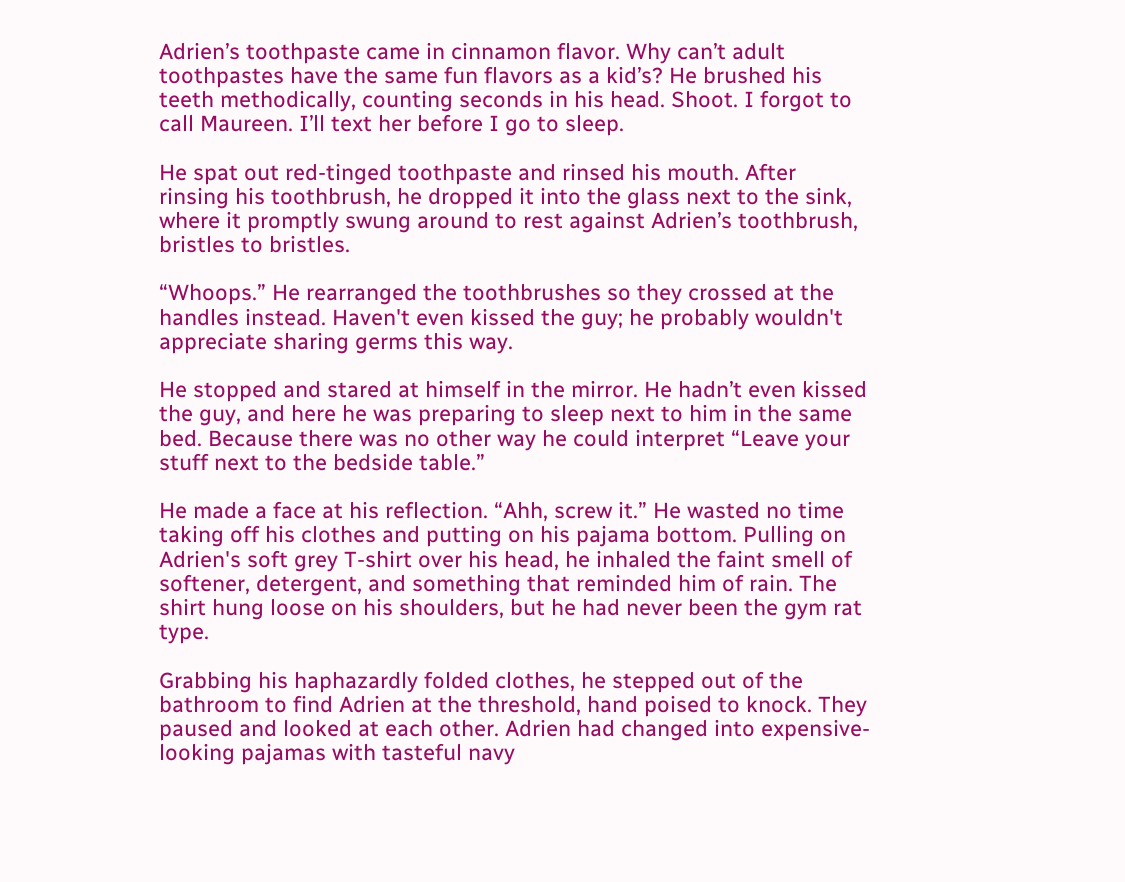Adrien’s toothpaste came in cinnamon flavor. Why can’t adult toothpastes have the same fun flavors as a kid’s? He brushed his teeth methodically, counting seconds in his head. Shoot. I forgot to call Maureen. I’ll text her before I go to sleep.

He spat out red-tinged toothpaste and rinsed his mouth. After rinsing his toothbrush, he dropped it into the glass next to the sink, where it promptly swung around to rest against Adrien’s toothbrush, bristles to bristles.

“Whoops.” He rearranged the toothbrushes so they crossed at the handles instead. Haven't even kissed the guy; he probably wouldn't appreciate sharing germs this way.

He stopped and stared at himself in the mirror. He hadn’t even kissed the guy, and here he was preparing to sleep next to him in the same bed. Because there was no other way he could interpret “Leave your stuff next to the bedside table.”

He made a face at his reflection. “Ahh, screw it.” He wasted no time taking off his clothes and putting on his pajama bottom. Pulling on Adrien's soft grey T-shirt over his head, he inhaled the faint smell of softener, detergent, and something that reminded him of rain. The shirt hung loose on his shoulders, but he had never been the gym rat type.

Grabbing his haphazardly folded clothes, he stepped out of the bathroom to find Adrien at the threshold, hand poised to knock. They paused and looked at each other. Adrien had changed into expensive-looking pajamas with tasteful navy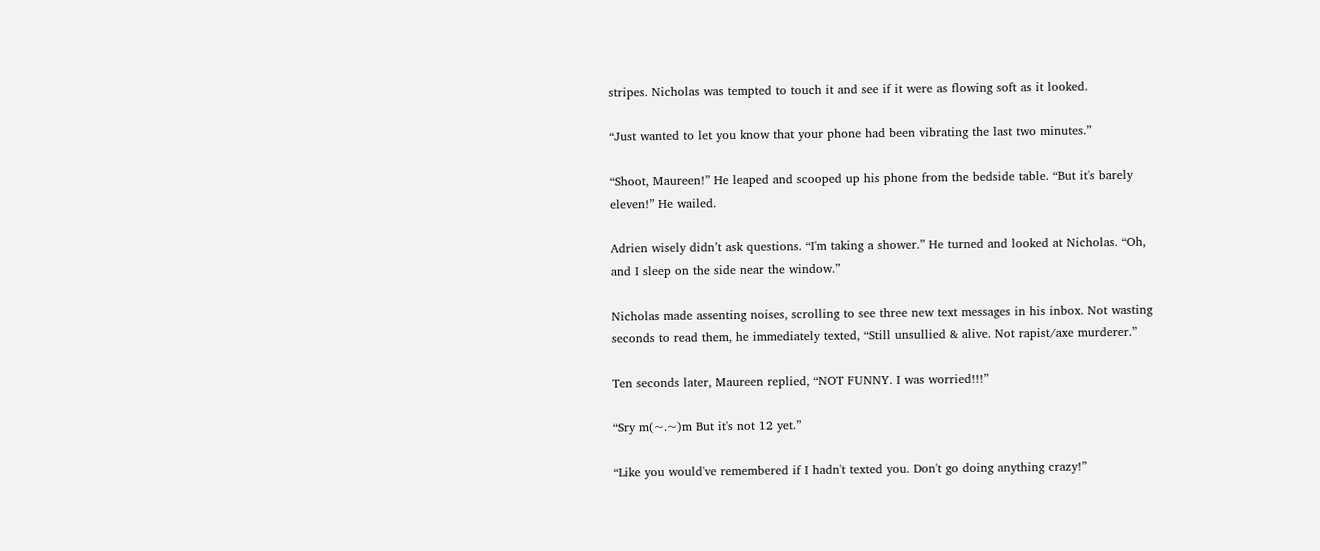stripes. Nicholas was tempted to touch it and see if it were as flowing soft as it looked.

“Just wanted to let you know that your phone had been vibrating the last two minutes.”

“Shoot, Maureen!” He leaped and scooped up his phone from the bedside table. “But it's barely eleven!” He wailed.

Adrien wisely didn’t ask questions. “I'm taking a shower.” He turned and looked at Nicholas. “Oh, and I sleep on the side near the window.”

Nicholas made assenting noises, scrolling to see three new text messages in his inbox. Not wasting seconds to read them, he immediately texted, “Still unsullied & alive. Not rapist/axe murderer.”

Ten seconds later, Maureen replied, “NOT FUNNY. I was worried!!!”

“Sry m(~.~)m But it's not 12 yet.”

“Like you would've remembered if I hadn't texted you. Don't go doing anything crazy!”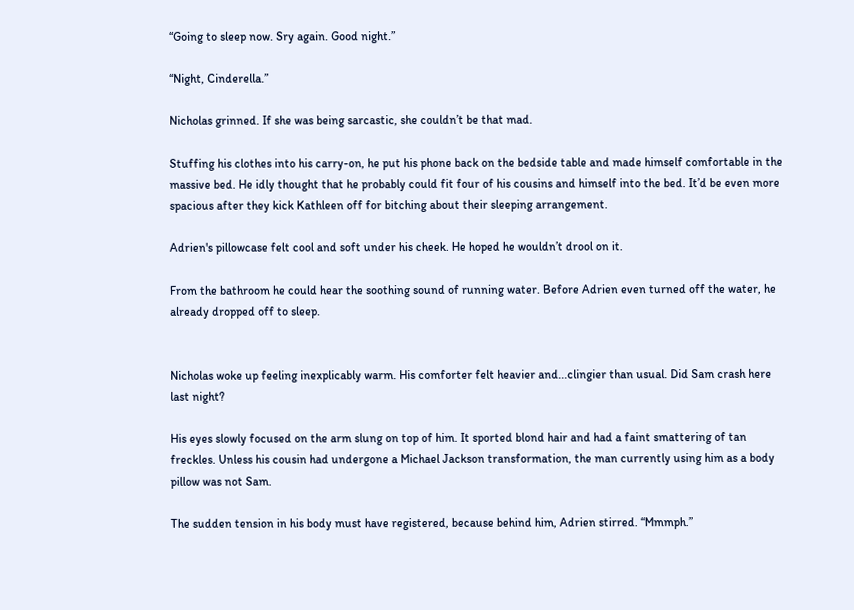“Going to sleep now. Sry again. Good night.”

“Night, Cinderella.”

Nicholas grinned. If she was being sarcastic, she couldn’t be that mad.

Stuffing his clothes into his carry-on, he put his phone back on the bedside table and made himself comfortable in the massive bed. He idly thought that he probably could fit four of his cousins and himself into the bed. It’d be even more spacious after they kick Kathleen off for bitching about their sleeping arrangement.

Adrien's pillowcase felt cool and soft under his cheek. He hoped he wouldn’t drool on it.

From the bathroom he could hear the soothing sound of running water. Before Adrien even turned off the water, he already dropped off to sleep.


Nicholas woke up feeling inexplicably warm. His comforter felt heavier and...clingier than usual. Did Sam crash here last night?

His eyes slowly focused on the arm slung on top of him. It sported blond hair and had a faint smattering of tan freckles. Unless his cousin had undergone a Michael Jackson transformation, the man currently using him as a body pillow was not Sam.

The sudden tension in his body must have registered, because behind him, Adrien stirred. “Mmmph.”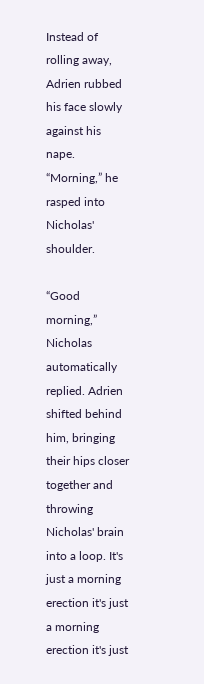Instead of rolling away, Adrien rubbed his face slowly against his nape. “Morning,” he rasped into Nicholas' shoulder.

“Good morning,” Nicholas automatically replied. Adrien shifted behind him, bringing their hips closer together and throwing Nicholas' brain into a loop. It's just a morning erection it's just a morning erection it's just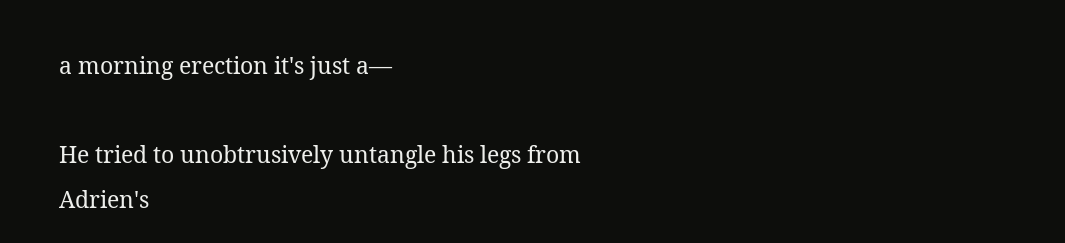a morning erection it's just a—

He tried to unobtrusively untangle his legs from Adrien's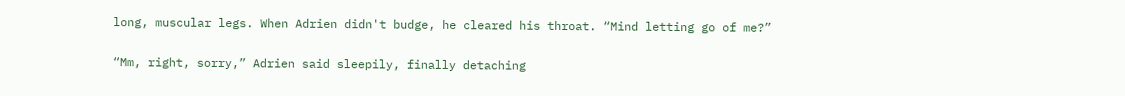long, muscular legs. When Adrien didn't budge, he cleared his throat. “Mind letting go of me?”

“Mm, right, sorry,” Adrien said sleepily, finally detaching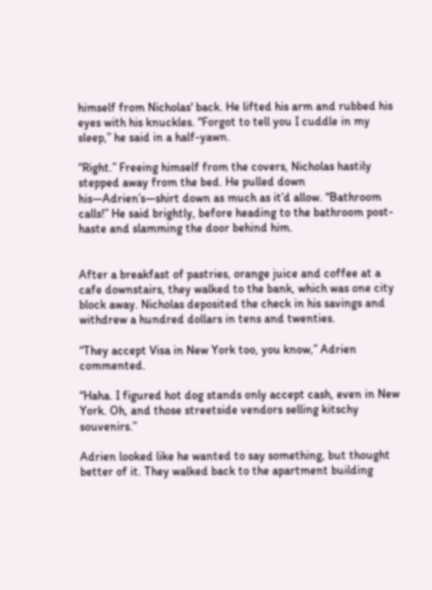himself from Nicholas' back. He lifted his arm and rubbed his eyes with his knuckles. “Forgot to tell you I cuddle in my sleep,” he said in a half-yawn.

“Right.” Freeing himself from the covers, Nicholas hastily stepped away from the bed. He pulled down his—Adrien’s—shirt down as much as it’d allow. “Bathroom calls!” He said brightly, before heading to the bathroom post-haste and slamming the door behind him.


After a breakfast of pastries, orange juice and coffee at a cafe downstairs, they walked to the bank, which was one city block away. Nicholas deposited the check in his savings and withdrew a hundred dollars in tens and twenties.

“They accept Visa in New York too, you know,” Adrien commented.

“Haha. I figured hot dog stands only accept cash, even in New York. Oh, and those streetside vendors selling kitschy souvenirs.”

Adrien looked like he wanted to say something, but thought better of it. They walked back to the apartment building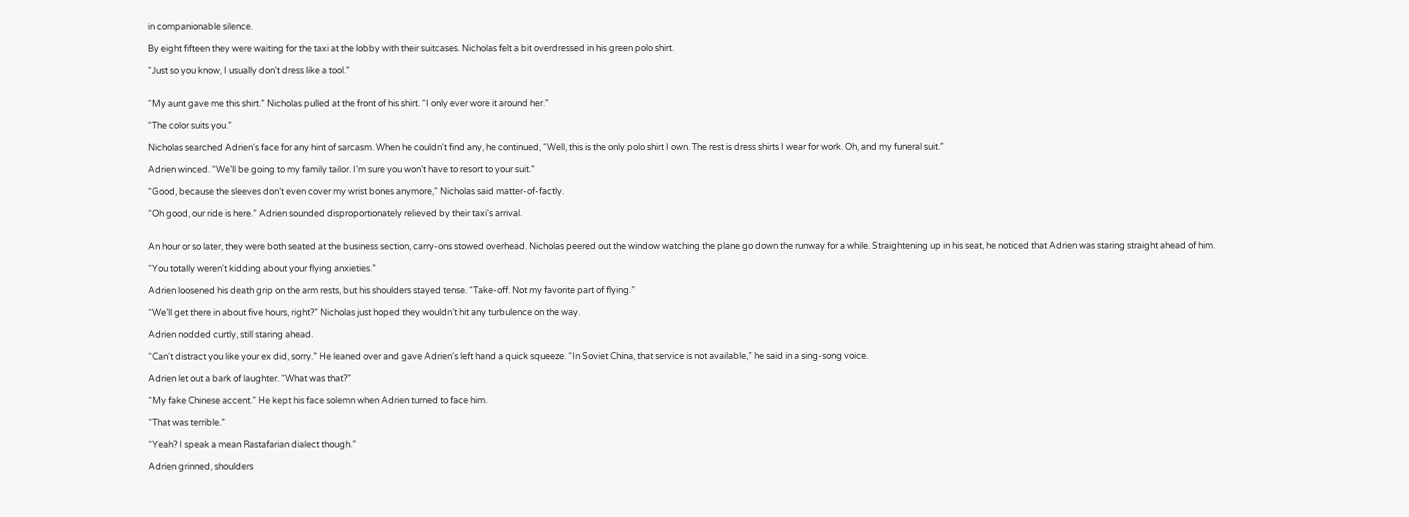in companionable silence.

By eight fifteen they were waiting for the taxi at the lobby with their suitcases. Nicholas felt a bit overdressed in his green polo shirt.

“Just so you know, I usually don't dress like a tool.”


“My aunt gave me this shirt.” Nicholas pulled at the front of his shirt. “I only ever wore it around her.”

“The color suits you.”

Nicholas searched Adrien's face for any hint of sarcasm. When he couldn't find any, he continued, “Well, this is the only polo shirt I own. The rest is dress shirts I wear for work. Oh, and my funeral suit.”

Adrien winced. “We’ll be going to my family tailor. I’m sure you won’t have to resort to your suit.”

“Good, because the sleeves don’t even cover my wrist bones anymore,” Nicholas said matter-of-factly.

“Oh good, our ride is here.” Adrien sounded disproportionately relieved by their taxi's arrival.


An hour or so later, they were both seated at the business section, carry-ons stowed overhead. Nicholas peered out the window watching the plane go down the runway for a while. Straightening up in his seat, he noticed that Adrien was staring straight ahead of him.

“You totally weren't kidding about your flying anxieties.”

Adrien loosened his death grip on the arm rests, but his shoulders stayed tense. “Take-off. Not my favorite part of flying.”

“We’ll get there in about five hours, right?” Nicholas just hoped they wouldn’t hit any turbulence on the way.

Adrien nodded curtly, still staring ahead.

“Can't distract you like your ex did, sorry.” He leaned over and gave Adrien's left hand a quick squeeze. “In Soviet China, that service is not available,” he said in a sing-song voice.

Adrien let out a bark of laughter. “What was that?”

“My fake Chinese accent.” He kept his face solemn when Adrien turned to face him.

“That was terrible.”

“Yeah? I speak a mean Rastafarian dialect though.”

Adrien grinned, shoulders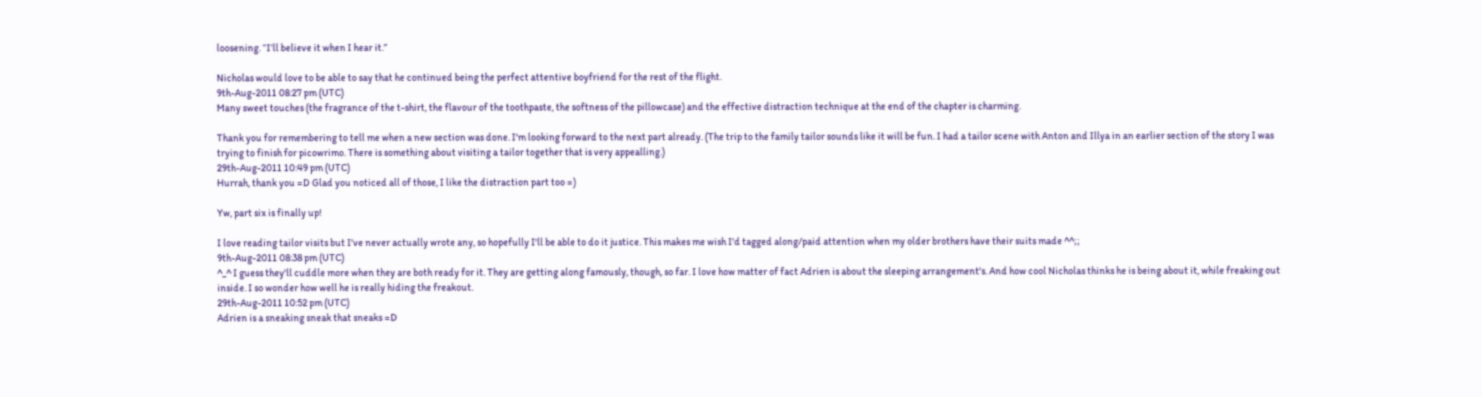loosening. “I’ll believe it when I hear it.”

Nicholas would love to be able to say that he continued being the perfect attentive boyfriend for the rest of the flight.
9th-Aug-2011 08:27 pm (UTC)
Many sweet touches (the fragrance of the t-shirt, the flavour of the toothpaste, the softness of the pillowcase) and the effective distraction technique at the end of the chapter is charming.

Thank you for remembering to tell me when a new section was done. I'm looking forward to the next part already. (The trip to the family tailor sounds like it will be fun. I had a tailor scene with Anton and Illya in an earlier section of the story I was trying to finish for picowrimo. There is something about visiting a tailor together that is very appealling.)
29th-Aug-2011 10:49 pm (UTC)
Hurrah, thank you =D Glad you noticed all of those, I like the distraction part too =)

Yw, part six is finally up!

I love reading tailor visits but I've never actually wrote any, so hopefully I'll be able to do it justice. This makes me wish I'd tagged along/paid attention when my older brothers have their suits made ^^;;
9th-Aug-2011 08:38 pm (UTC)
^_^ I guess they'll cuddle more when they are both ready for it. They are getting along famously, though, so far. I love how matter of fact Adrien is about the sleeping arrangement's. And how cool Nicholas thinks he is being about it, while freaking out inside. I so wonder how well he is really hiding the freakout.
29th-Aug-2011 10:52 pm (UTC)
Adrien is a sneaking sneak that sneaks =D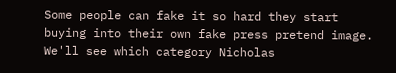Some people can fake it so hard they start buying into their own fake press pretend image. We'll see which category Nicholas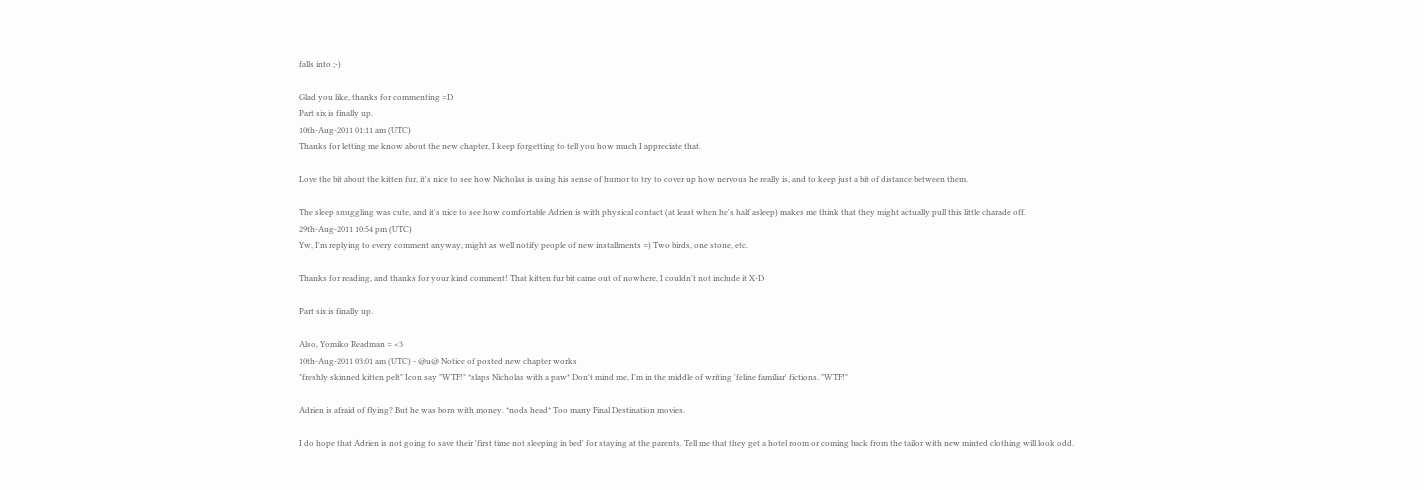falls into ;-)

Glad you like, thanks for commenting =D
Part six is finally up.
10th-Aug-2011 01:11 am (UTC)
Thanks for letting me know about the new chapter, I keep forgetting to tell you how much I appreciate that.

Love the bit about the kitten fur, it's nice to see how Nicholas is using his sense of humor to try to cover up how nervous he really is, and to keep just a bit of distance between them.

The sleep snuggling was cute, and it's nice to see how comfortable Adrien is with physical contact (at least when he's half asleep) makes me think that they might actually pull this little charade off.
29th-Aug-2011 10:54 pm (UTC)
Yw, I'm replying to every comment anyway, might as well notify people of new installments =) Two birds, one stone, etc.

Thanks for reading, and thanks for your kind comment! That kitten fur bit came out of nowhere, I couldn't not include it X-D

Part six is finally up.

Also, Yomiko Readman = <3
10th-Aug-2011 03:01 am (UTC) - @u@ Notice of posted new chapter works
"freshly skinned kitten pelt" Icon say "WTF!" *slaps Nicholas with a paw* Don't mind me, I'm in the middle of writing 'feline familiar' fictions. "WTF!"

Adrien is afraid of flying? But he was born with money. *nods head* Too many Final Destination movies.

I do hope that Adrien is not going to save their 'first time not sleeping in bed' for staying at the parents. Tell me that they get a hotel room or coming back from the tailor with new minted clothing will look odd.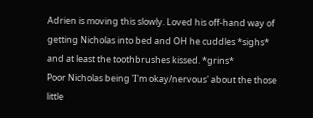Adrien is moving this slowly. Loved his off-hand way of getting Nicholas into bed and OH he cuddles *sighs* and at least the toothbrushes kissed. *grins*
Poor Nicholas being 'I'm okay/nervous' about the those little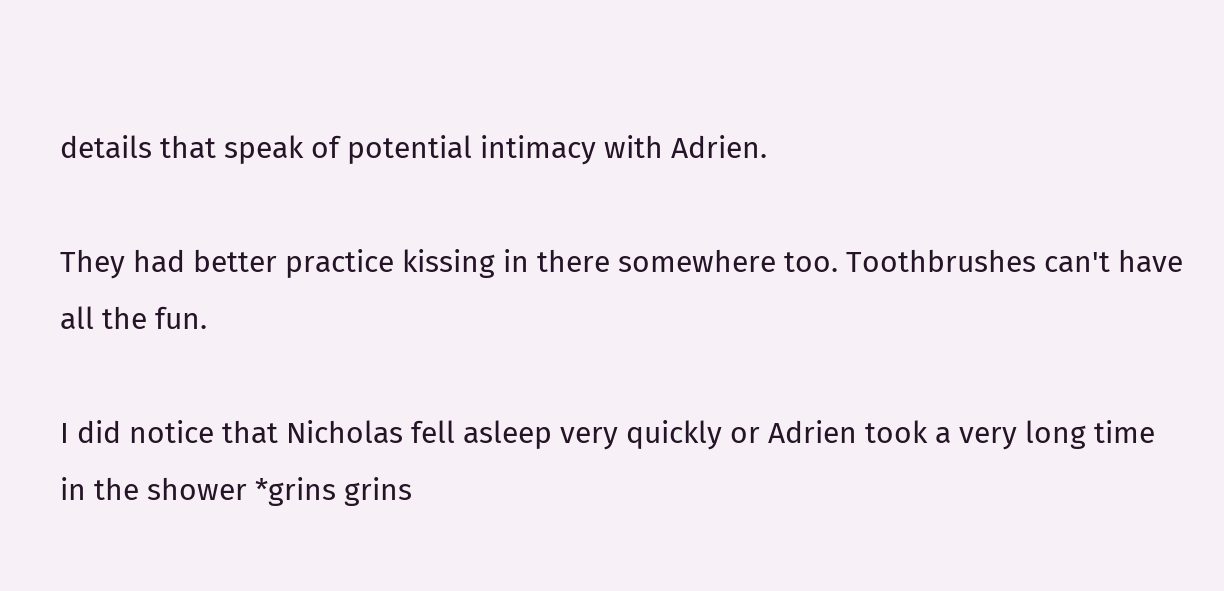details that speak of potential intimacy with Adrien.

They had better practice kissing in there somewhere too. Toothbrushes can't have all the fun.

I did notice that Nicholas fell asleep very quickly or Adrien took a very long time in the shower *grins grins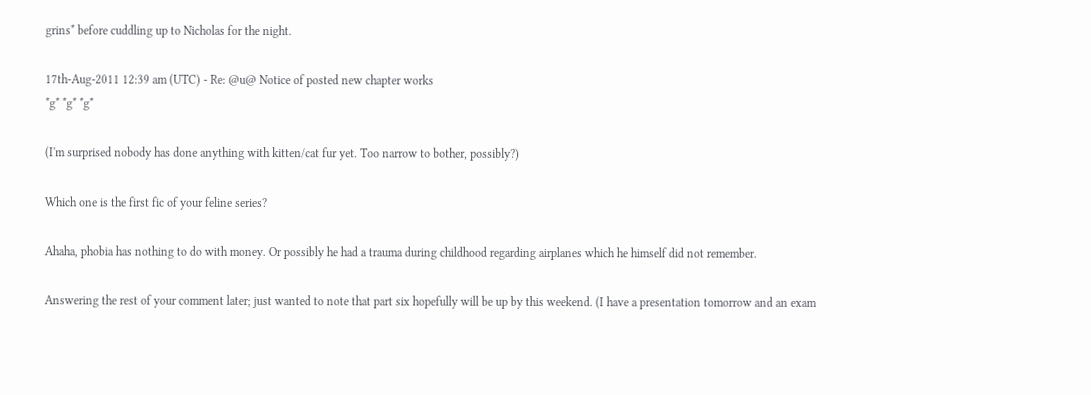grins* before cuddling up to Nicholas for the night.

17th-Aug-2011 12:39 am (UTC) - Re: @u@ Notice of posted new chapter works
*g* *g* *g*

(I'm surprised nobody has done anything with kitten/cat fur yet. Too narrow to bother, possibly?)

Which one is the first fic of your feline series?

Ahaha, phobia has nothing to do with money. Or possibly he had a trauma during childhood regarding airplanes which he himself did not remember.

Answering the rest of your comment later; just wanted to note that part six hopefully will be up by this weekend. (I have a presentation tomorrow and an exam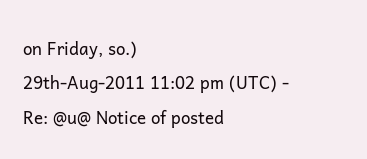on Friday, so.)
29th-Aug-2011 11:02 pm (UTC) - Re: @u@ Notice of posted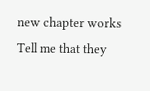new chapter works
Tell me that they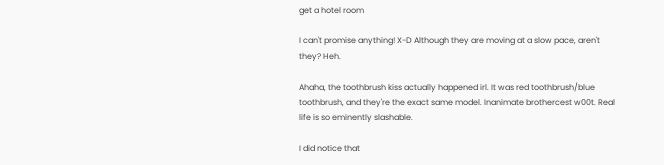get a hotel room

I can't promise anything! X-D Although they are moving at a slow pace, aren't they? Heh.

Ahaha, the toothbrush kiss actually happened irl. It was red toothbrush/blue toothbrush, and they're the exact same model. Inanimate brothercest w00t. Real life is so eminently slashable.

I did notice that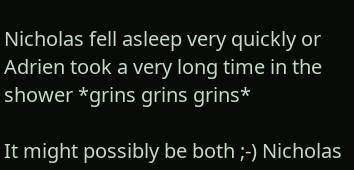Nicholas fell asleep very quickly or Adrien took a very long time in the shower *grins grins grins*

It might possibly be both ;-) Nicholas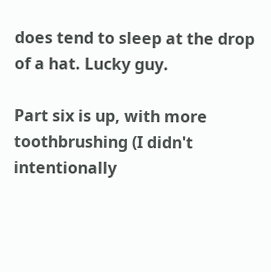does tend to sleep at the drop of a hat. Lucky guy.

Part six is up, with more toothbrushing (I didn't intentionally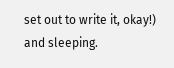set out to write it, okay!) and sleeping.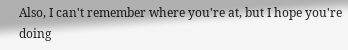Also, I can't remember where you're at, but I hope you're doing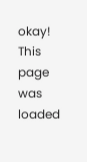okay!
This page was loaded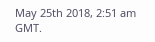May 25th 2018, 2:51 am GMT.